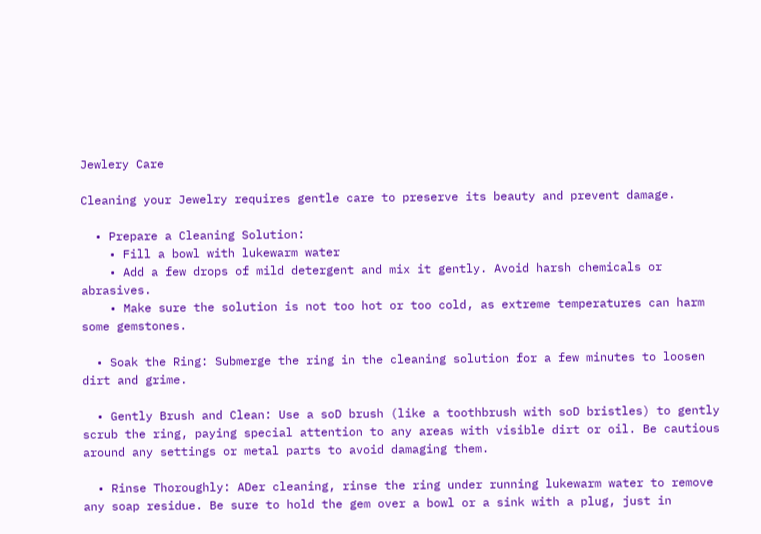Jewlery Care

Cleaning your Jewelry requires gentle care to preserve its beauty and prevent damage.

  • Prepare a Cleaning Solution:
    • Fill a bowl with lukewarm water
    • Add a few drops of mild detergent and mix it gently. Avoid harsh chemicals or abrasives.
    • Make sure the solution is not too hot or too cold, as extreme temperatures can harm some gemstones.

  • Soak the Ring: Submerge the ring in the cleaning solution for a few minutes to loosen dirt and grime.

  • Gently Brush and Clean: Use a soD brush (like a toothbrush with soD bristles) to gently scrub the ring, paying special attention to any areas with visible dirt or oil. Be cautious around any settings or metal parts to avoid damaging them.

  • Rinse Thoroughly: ADer cleaning, rinse the ring under running lukewarm water to remove any soap residue. Be sure to hold the gem over a bowl or a sink with a plug, just in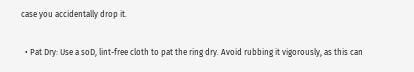case you accidentally drop it.

  • Pat Dry: Use a soD, lint-free cloth to pat the ring dry. Avoid rubbing it vigorously, as this can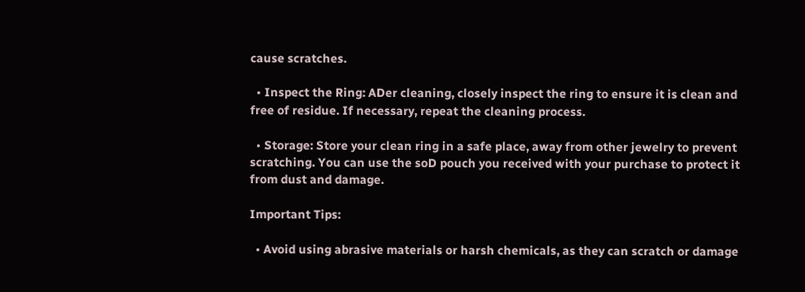cause scratches.

  • Inspect the Ring: ADer cleaning, closely inspect the ring to ensure it is clean and free of residue. If necessary, repeat the cleaning process.

  • Storage: Store your clean ring in a safe place, away from other jewelry to prevent scratching. You can use the soD pouch you received with your purchase to protect it from dust and damage.

Important Tips:

  • Avoid using abrasive materials or harsh chemicals, as they can scratch or damage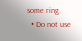some ring.
  • Do not use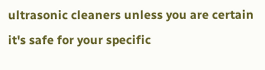ultrasonic cleaners unless you are certain it's safe for your specific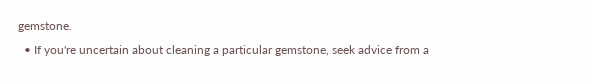gemstone.
  • If you're uncertain about cleaning a particular gemstone, seek advice from a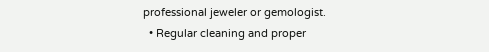professional jeweler or gemologist.
  • Regular cleaning and proper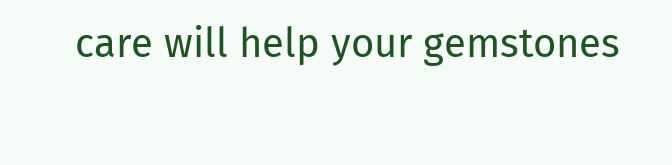care will help your gemstones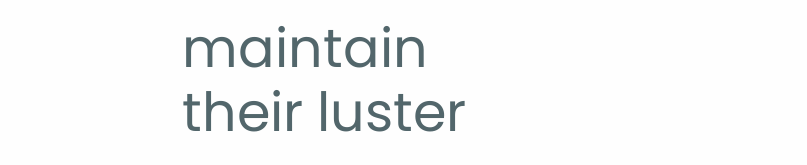maintain their luster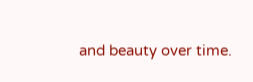and beauty over time.